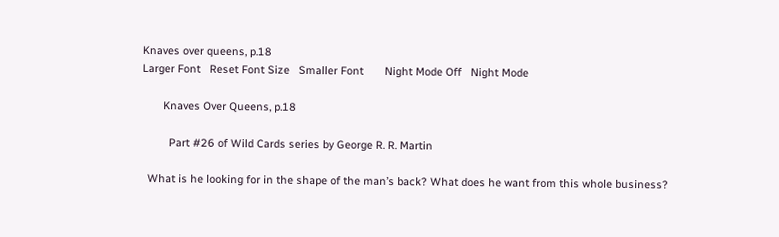Knaves over queens, p.18
Larger Font   Reset Font Size   Smaller Font       Night Mode Off   Night Mode

       Knaves Over Queens, p.18

         Part #26 of Wild Cards series by George R. R. Martin

  What is he looking for in the shape of the man’s back? What does he want from this whole business?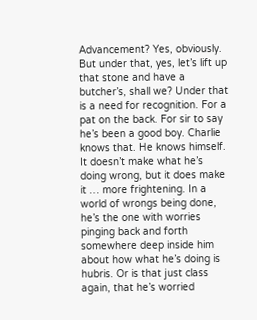Advancement? Yes, obviously. But under that, yes, let’s lift up that stone and have a butcher’s, shall we? Under that is a need for recognition. For a pat on the back. For sir to say he’s been a good boy. Charlie knows that. He knows himself. It doesn’t make what he’s doing wrong, but it does make it … more frightening. In a world of wrongs being done, he’s the one with worries pinging back and forth somewhere deep inside him about how what he’s doing is hubris. Or is that just class again, that he’s worried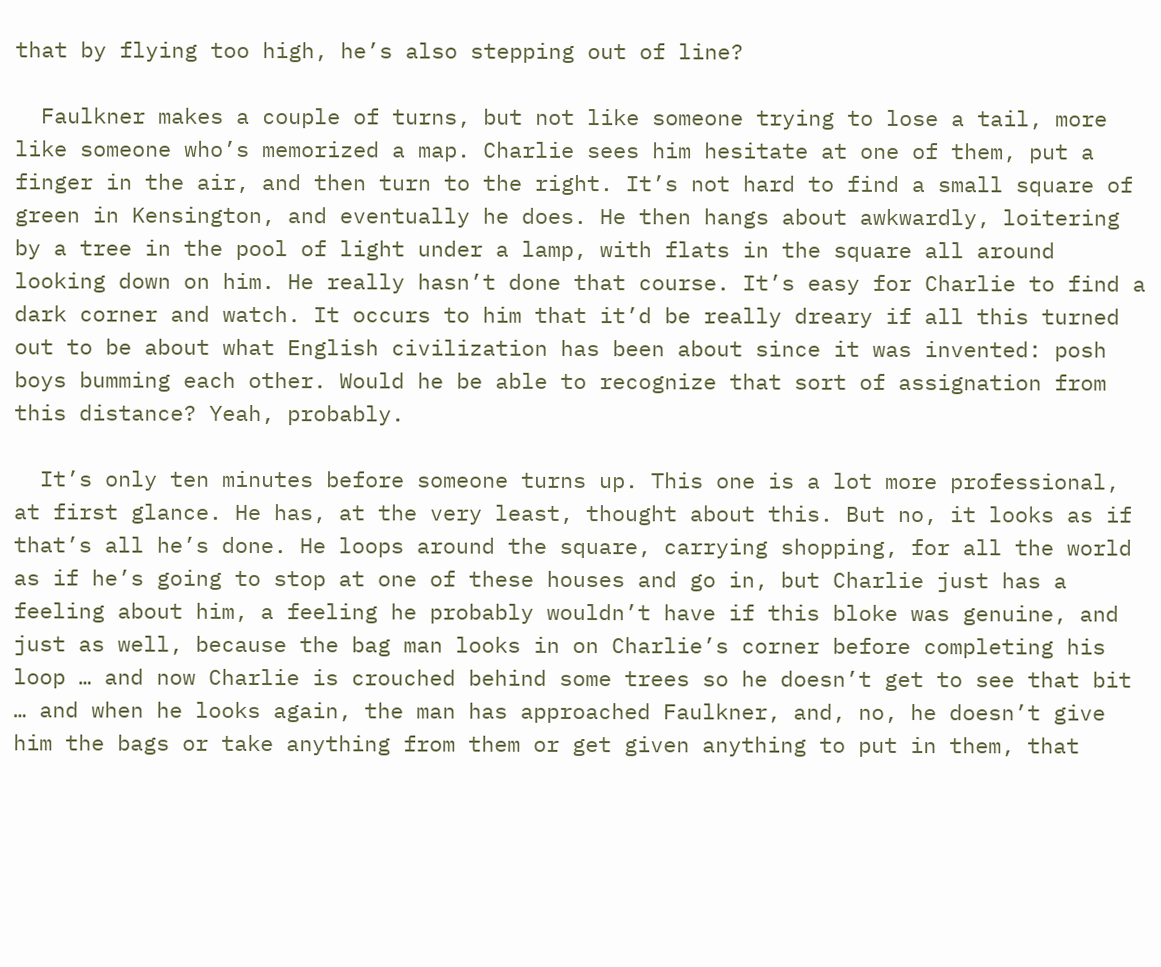that by flying too high, he’s also stepping out of line?

  Faulkner makes a couple of turns, but not like someone trying to lose a tail, more like someone who’s memorized a map. Charlie sees him hesitate at one of them, put a finger in the air, and then turn to the right. It’s not hard to find a small square of green in Kensington, and eventually he does. He then hangs about awkwardly, loitering by a tree in the pool of light under a lamp, with flats in the square all around looking down on him. He really hasn’t done that course. It’s easy for Charlie to find a dark corner and watch. It occurs to him that it’d be really dreary if all this turned out to be about what English civilization has been about since it was invented: posh boys bumming each other. Would he be able to recognize that sort of assignation from this distance? Yeah, probably.

  It’s only ten minutes before someone turns up. This one is a lot more professional, at first glance. He has, at the very least, thought about this. But no, it looks as if that’s all he’s done. He loops around the square, carrying shopping, for all the world as if he’s going to stop at one of these houses and go in, but Charlie just has a feeling about him, a feeling he probably wouldn’t have if this bloke was genuine, and just as well, because the bag man looks in on Charlie’s corner before completing his loop … and now Charlie is crouched behind some trees so he doesn’t get to see that bit … and when he looks again, the man has approached Faulkner, and, no, he doesn’t give him the bags or take anything from them or get given anything to put in them, that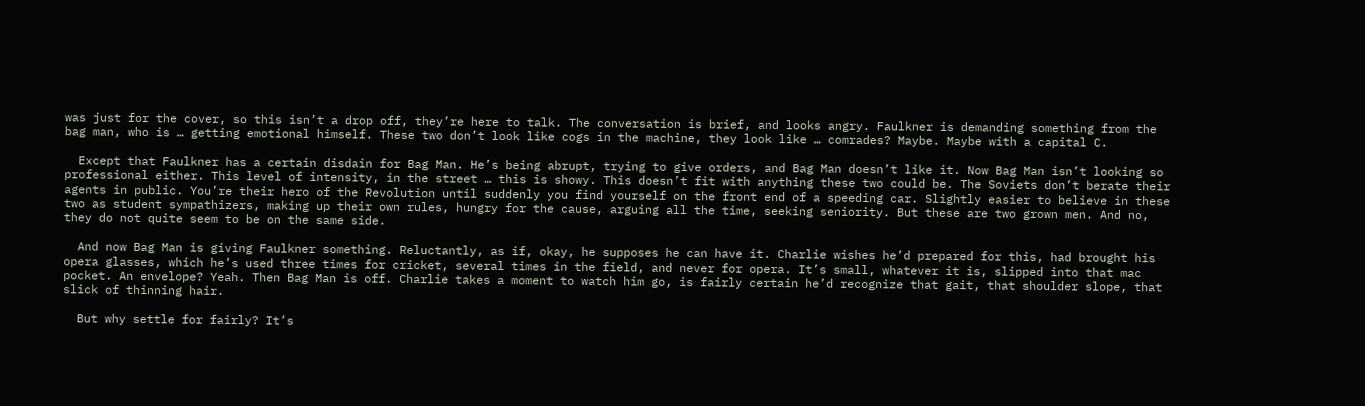was just for the cover, so this isn’t a drop off, they’re here to talk. The conversation is brief, and looks angry. Faulkner is demanding something from the bag man, who is … getting emotional himself. These two don’t look like cogs in the machine, they look like … comrades? Maybe. Maybe with a capital C.

  Except that Faulkner has a certain disdain for Bag Man. He’s being abrupt, trying to give orders, and Bag Man doesn’t like it. Now Bag Man isn’t looking so professional either. This level of intensity, in the street … this is showy. This doesn’t fit with anything these two could be. The Soviets don’t berate their agents in public. You’re their hero of the Revolution until suddenly you find yourself on the front end of a speeding car. Slightly easier to believe in these two as student sympathizers, making up their own rules, hungry for the cause, arguing all the time, seeking seniority. But these are two grown men. And no, they do not quite seem to be on the same side.

  And now Bag Man is giving Faulkner something. Reluctantly, as if, okay, he supposes he can have it. Charlie wishes he’d prepared for this, had brought his opera glasses, which he’s used three times for cricket, several times in the field, and never for opera. It’s small, whatever it is, slipped into that mac pocket. An envelope? Yeah. Then Bag Man is off. Charlie takes a moment to watch him go, is fairly certain he’d recognize that gait, that shoulder slope, that slick of thinning hair.

  But why settle for fairly? It’s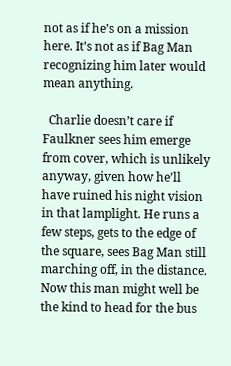not as if he’s on a mission here. It’s not as if Bag Man recognizing him later would mean anything.

  Charlie doesn’t care if Faulkner sees him emerge from cover, which is unlikely anyway, given how he’ll have ruined his night vision in that lamplight. He runs a few steps, gets to the edge of the square, sees Bag Man still marching off, in the distance. Now this man might well be the kind to head for the bus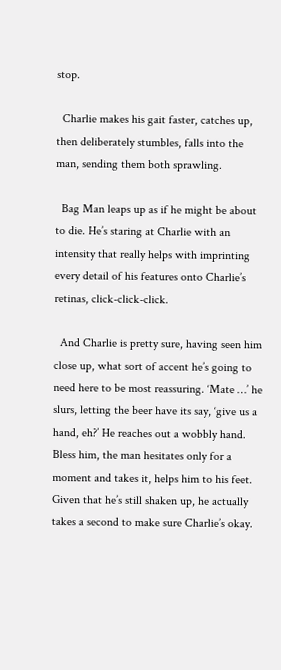stop.

  Charlie makes his gait faster, catches up, then deliberately stumbles, falls into the man, sending them both sprawling.

  Bag Man leaps up as if he might be about to die. He’s staring at Charlie with an intensity that really helps with imprinting every detail of his features onto Charlie’s retinas, click-click-click.

  And Charlie is pretty sure, having seen him close up, what sort of accent he’s going to need here to be most reassuring. ‘Mate …’ he slurs, letting the beer have its say, ‘give us a hand, eh?’ He reaches out a wobbly hand. Bless him, the man hesitates only for a moment and takes it, helps him to his feet. Given that he’s still shaken up, he actually takes a second to make sure Charlie’s okay.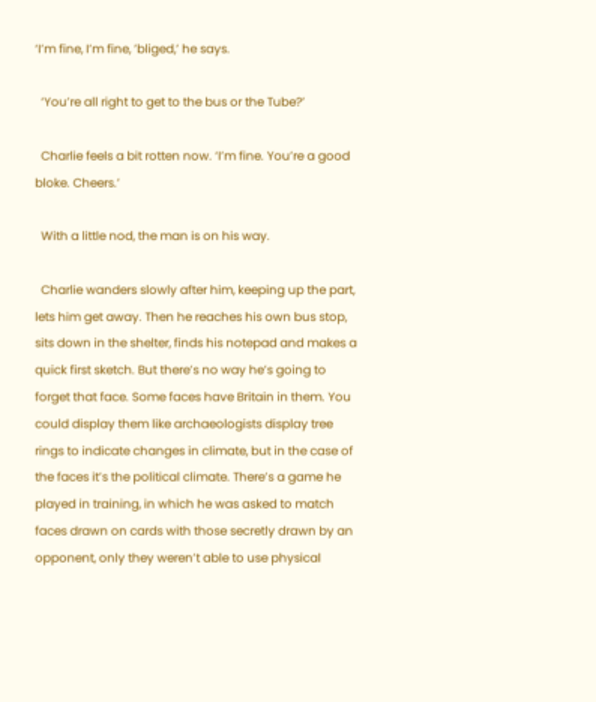‘I’m fine, I’m fine, ’bliged,’ he says.

  ‘You’re all right to get to the bus or the Tube?’

  Charlie feels a bit rotten now. ‘I’m fine. You’re a good bloke. Cheers.’

  With a little nod, the man is on his way.

  Charlie wanders slowly after him, keeping up the part, lets him get away. Then he reaches his own bus stop, sits down in the shelter, finds his notepad and makes a quick first sketch. But there’s no way he’s going to forget that face. Some faces have Britain in them. You could display them like archaeologists display tree rings to indicate changes in climate, but in the case of the faces it’s the political climate. There’s a game he played in training, in which he was asked to match faces drawn on cards with those secretly drawn by an opponent, only they weren’t able to use physical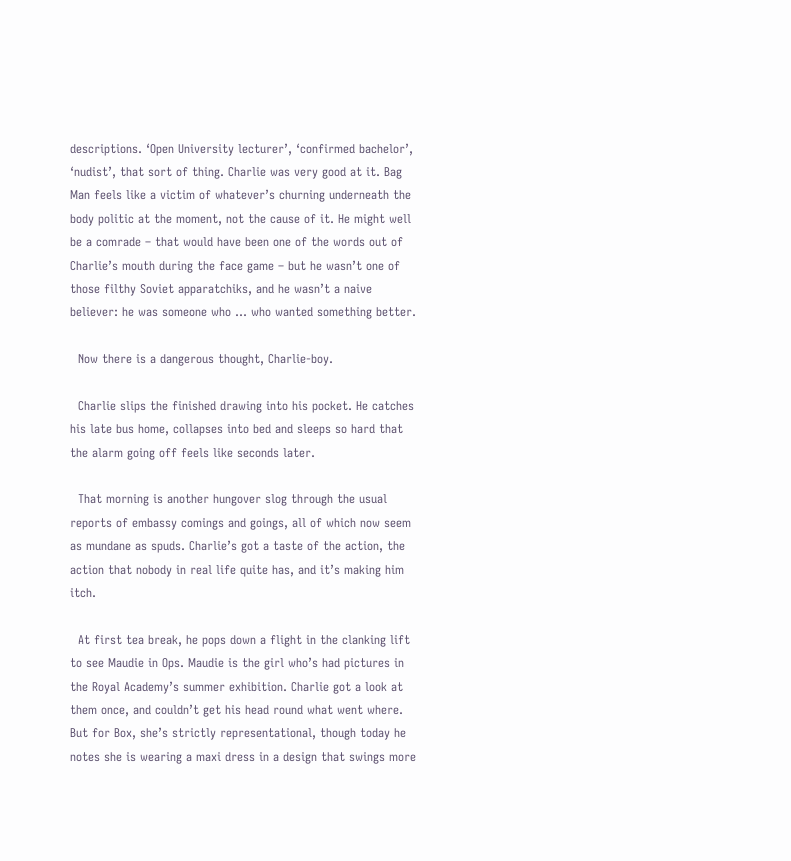descriptions. ‘Open University lecturer’, ‘confirmed bachelor’, ‘nudist’, that sort of thing. Charlie was very good at it. Bag Man feels like a victim of whatever’s churning underneath the body politic at the moment, not the cause of it. He might well be a comrade – that would have been one of the words out of Charlie’s mouth during the face game – but he wasn’t one of those filthy Soviet apparatchiks, and he wasn’t a naive believer: he was someone who … who wanted something better.

  Now there is a dangerous thought, Charlie-boy.

  Charlie slips the finished drawing into his pocket. He catches his late bus home, collapses into bed and sleeps so hard that the alarm going off feels like seconds later.

  That morning is another hungover slog through the usual reports of embassy comings and goings, all of which now seem as mundane as spuds. Charlie’s got a taste of the action, the action that nobody in real life quite has, and it’s making him itch.

  At first tea break, he pops down a flight in the clanking lift to see Maudie in Ops. Maudie is the girl who’s had pictures in the Royal Academy’s summer exhibition. Charlie got a look at them once, and couldn’t get his head round what went where. But for Box, she’s strictly representational, though today he notes she is wearing a maxi dress in a design that swings more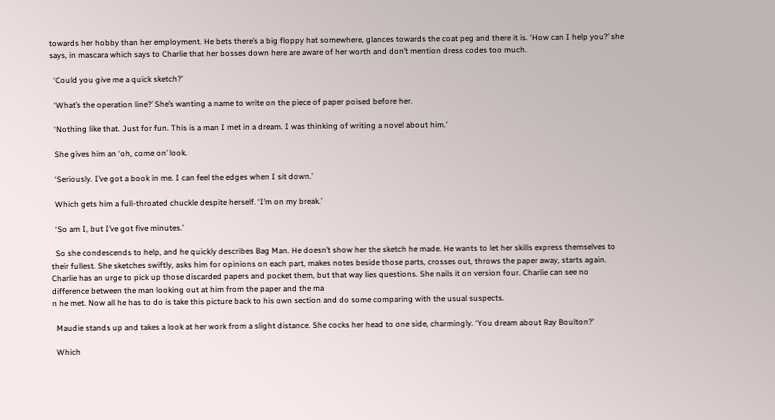towards her hobby than her employment. He bets there’s a big floppy hat somewhere, glances towards the coat peg and there it is. ‘How can I help you?’ she says, in mascara which says to Charlie that her bosses down here are aware of her worth and don’t mention dress codes too much.

  ‘Could you give me a quick sketch?’

  ‘What’s the operation line?’ She’s wanting a name to write on the piece of paper poised before her.

  ‘Nothing like that. Just for fun. This is a man I met in a dream. I was thinking of writing a novel about him.’

  She gives him an ‘oh, come on’ look.

  ‘Seriously. I’ve got a book in me. I can feel the edges when I sit down.’

  Which gets him a full-throated chuckle despite herself. ‘I’m on my break.’

  ‘So am I, but I’ve got five minutes.’

  So she condescends to help, and he quickly describes Bag Man. He doesn’t show her the sketch he made. He wants to let her skills express themselves to their fullest. She sketches swiftly, asks him for opinions on each part, makes notes beside those parts, crosses out, throws the paper away, starts again. Charlie has an urge to pick up those discarded papers and pocket them, but that way lies questions. She nails it on version four. Charlie can see no difference between the man looking out at him from the paper and the ma
n he met. Now all he has to do is take this picture back to his own section and do some comparing with the usual suspects.

  Maudie stands up and takes a look at her work from a slight distance. She cocks her head to one side, charmingly. ‘You dream about Ray Boulton?’

  Which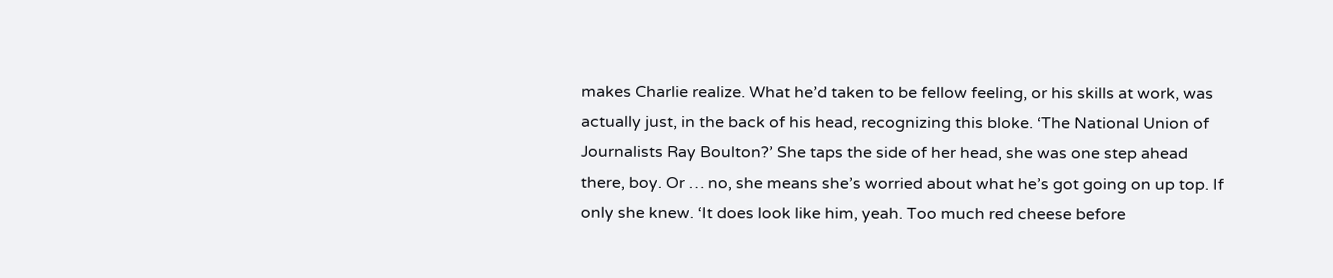makes Charlie realize. What he’d taken to be fellow feeling, or his skills at work, was actually just, in the back of his head, recognizing this bloke. ‘The National Union of Journalists Ray Boulton?’ She taps the side of her head, she was one step ahead there, boy. Or … no, she means she’s worried about what he’s got going on up top. If only she knew. ‘It does look like him, yeah. Too much red cheese before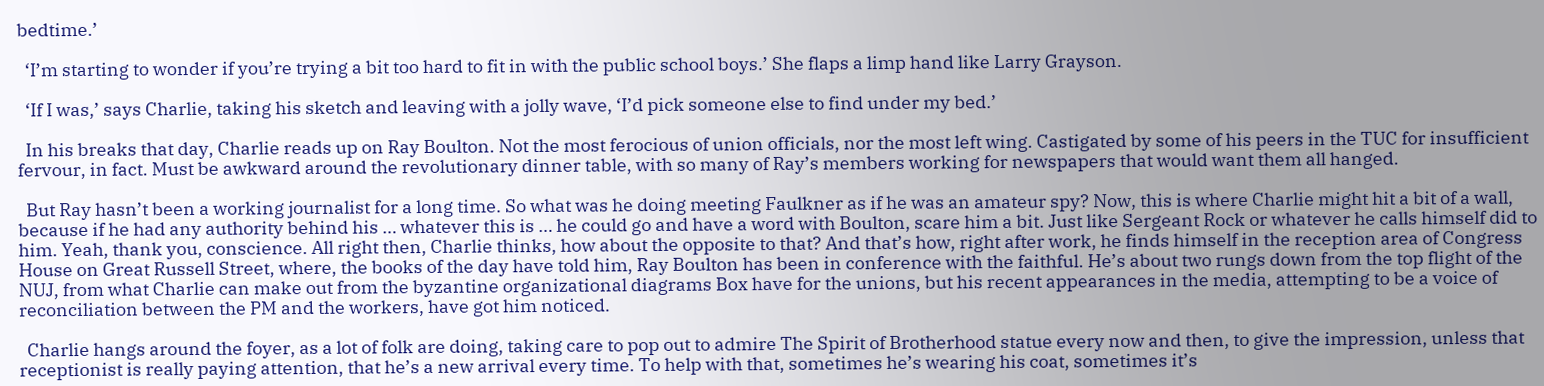bedtime.’

  ‘I’m starting to wonder if you’re trying a bit too hard to fit in with the public school boys.’ She flaps a limp hand like Larry Grayson.

  ‘If I was,’ says Charlie, taking his sketch and leaving with a jolly wave, ‘I’d pick someone else to find under my bed.’

  In his breaks that day, Charlie reads up on Ray Boulton. Not the most ferocious of union officials, nor the most left wing. Castigated by some of his peers in the TUC for insufficient fervour, in fact. Must be awkward around the revolutionary dinner table, with so many of Ray’s members working for newspapers that would want them all hanged.

  But Ray hasn’t been a working journalist for a long time. So what was he doing meeting Faulkner as if he was an amateur spy? Now, this is where Charlie might hit a bit of a wall, because if he had any authority behind his … whatever this is … he could go and have a word with Boulton, scare him a bit. Just like Sergeant Rock or whatever he calls himself did to him. Yeah, thank you, conscience. All right then, Charlie thinks, how about the opposite to that? And that’s how, right after work, he finds himself in the reception area of Congress House on Great Russell Street, where, the books of the day have told him, Ray Boulton has been in conference with the faithful. He’s about two rungs down from the top flight of the NUJ, from what Charlie can make out from the byzantine organizational diagrams Box have for the unions, but his recent appearances in the media, attempting to be a voice of reconciliation between the PM and the workers, have got him noticed.

  Charlie hangs around the foyer, as a lot of folk are doing, taking care to pop out to admire The Spirit of Brotherhood statue every now and then, to give the impression, unless that receptionist is really paying attention, that he’s a new arrival every time. To help with that, sometimes he’s wearing his coat, sometimes it’s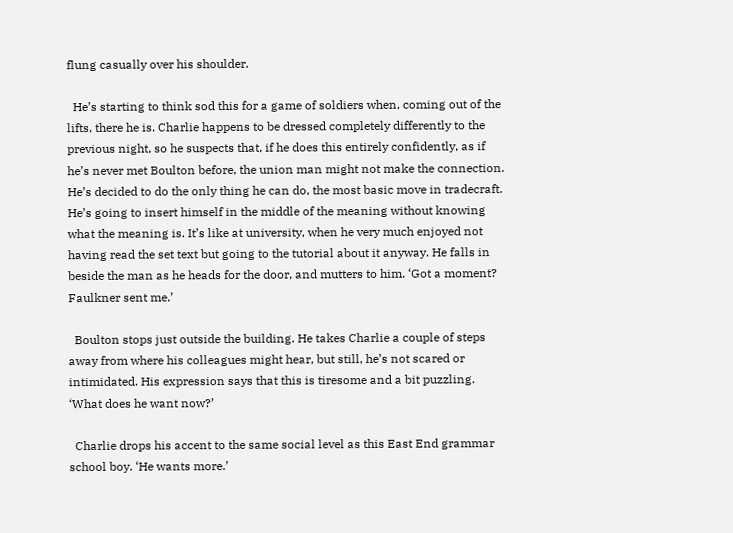flung casually over his shoulder.

  He’s starting to think sod this for a game of soldiers when, coming out of the lifts, there he is. Charlie happens to be dressed completely differently to the previous night, so he suspects that, if he does this entirely confidently, as if he’s never met Boulton before, the union man might not make the connection. He’s decided to do the only thing he can do, the most basic move in tradecraft. He’s going to insert himself in the middle of the meaning without knowing what the meaning is. It’s like at university, when he very much enjoyed not having read the set text but going to the tutorial about it anyway. He falls in beside the man as he heads for the door, and mutters to him. ‘Got a moment? Faulkner sent me.’

  Boulton stops just outside the building. He takes Charlie a couple of steps away from where his colleagues might hear, but still, he’s not scared or intimidated. His expression says that this is tiresome and a bit puzzling. ‘What does he want now?’

  Charlie drops his accent to the same social level as this East End grammar school boy. ‘He wants more.’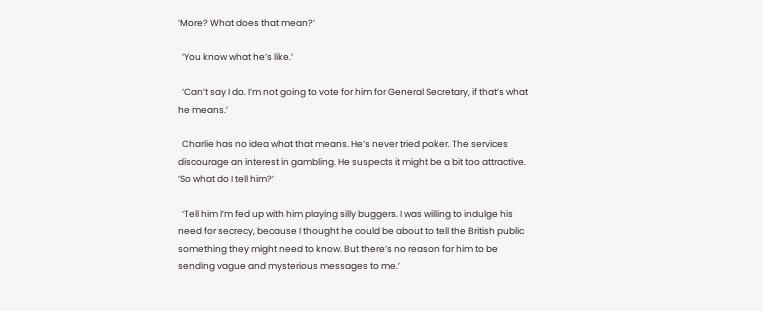‘More? What does that mean?’

  ‘You know what he’s like.’

  ‘Can’t say I do. I’m not going to vote for him for General Secretary, if that’s what he means.’

  Charlie has no idea what that means. He’s never tried poker. The services discourage an interest in gambling. He suspects it might be a bit too attractive. ‘So what do I tell him?’

  ‘Tell him I’m fed up with him playing silly buggers. I was willing to indulge his need for secrecy, because I thought he could be about to tell the British public something they might need to know. But there’s no reason for him to be sending vague and mysterious messages to me.’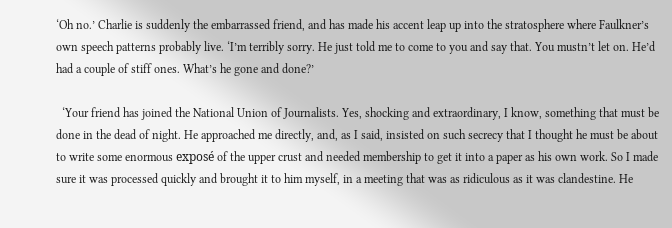‘Oh no.’ Charlie is suddenly the embarrassed friend, and has made his accent leap up into the stratosphere where Faulkner’s own speech patterns probably live. ‘I’m terribly sorry. He just told me to come to you and say that. You mustn’t let on. He’d had a couple of stiff ones. What’s he gone and done?’

  ‘Your friend has joined the National Union of Journalists. Yes, shocking and extraordinary, I know, something that must be done in the dead of night. He approached me directly, and, as I said, insisted on such secrecy that I thought he must be about to write some enormous exposé of the upper crust and needed membership to get it into a paper as his own work. So I made sure it was processed quickly and brought it to him myself, in a meeting that was as ridiculous as it was clandestine. He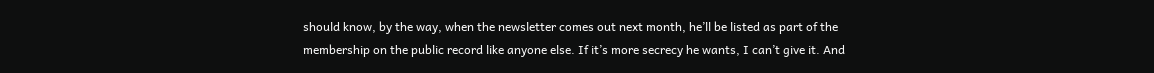should know, by the way, when the newsletter comes out next month, he’ll be listed as part of the membership on the public record like anyone else. If it’s more secrecy he wants, I can’t give it. And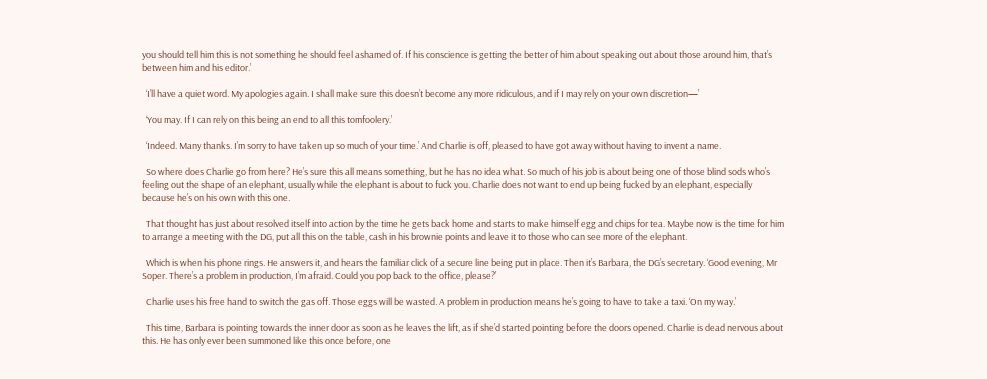you should tell him this is not something he should feel ashamed of. If his conscience is getting the better of him about speaking out about those around him, that’s between him and his editor.’

  ‘I’ll have a quiet word. My apologies again. I shall make sure this doesn’t become any more ridiculous, and if I may rely on your own discretion—’

  ‘You may. If I can rely on this being an end to all this tomfoolery.’

  ‘Indeed. Many thanks. I’m sorry to have taken up so much of your time.’ And Charlie is off, pleased to have got away without having to invent a name.

  So where does Charlie go from here? He’s sure this all means something, but he has no idea what. So much of his job is about being one of those blind sods who’s feeling out the shape of an elephant, usually while the elephant is about to fuck you. Charlie does not want to end up being fucked by an elephant, especially because he’s on his own with this one.

  That thought has just about resolved itself into action by the time he gets back home and starts to make himself egg and chips for tea. Maybe now is the time for him to arrange a meeting with the DG, put all this on the table, cash in his brownie points and leave it to those who can see more of the elephant.

  Which is when his phone rings. He answers it, and hears the familiar click of a secure line being put in place. Then it’s Barbara, the DG’s secretary. ‘Good evening, Mr Soper. There’s a problem in production, I’m afraid. Could you pop back to the office, please?’

  Charlie uses his free hand to switch the gas off. Those eggs will be wasted. A problem in production means he’s going to have to take a taxi. ‘On my way.’

  This time, Barbara is pointing towards the inner door as soon as he leaves the lift, as if she’d started pointing before the doors opened. Charlie is dead nervous about this. He has only ever been summoned like this once before, one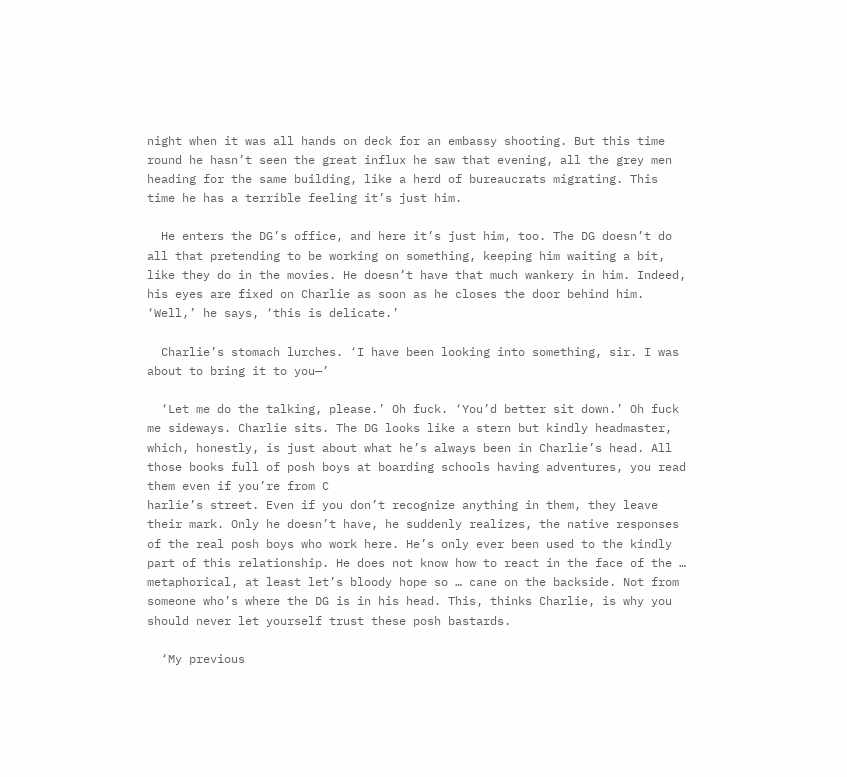night when it was all hands on deck for an embassy shooting. But this time round he hasn’t seen the great influx he saw that evening, all the grey men heading for the same building, like a herd of bureaucrats migrating. This time he has a terrible feeling it’s just him.

  He enters the DG’s office, and here it’s just him, too. The DG doesn’t do all that pretending to be working on something, keeping him waiting a bit, like they do in the movies. He doesn’t have that much wankery in him. Indeed, his eyes are fixed on Charlie as soon as he closes the door behind him. ‘Well,’ he says, ‘this is delicate.’

  Charlie’s stomach lurches. ‘I have been looking into something, sir. I was about to bring it to you—’

  ‘Let me do the talking, please.’ Oh fuck. ‘You’d better sit down.’ Oh fuck me sideways. Charlie sits. The DG looks like a stern but kindly headmaster, which, honestly, is just about what he’s always been in Charlie’s head. All those books full of posh boys at boarding schools having adventures, you read them even if you’re from C
harlie’s street. Even if you don’t recognize anything in them, they leave their mark. Only he doesn’t have, he suddenly realizes, the native responses of the real posh boys who work here. He’s only ever been used to the kindly part of this relationship. He does not know how to react in the face of the … metaphorical, at least let’s bloody hope so … cane on the backside. Not from someone who’s where the DG is in his head. This, thinks Charlie, is why you should never let yourself trust these posh bastards.

  ‘My previous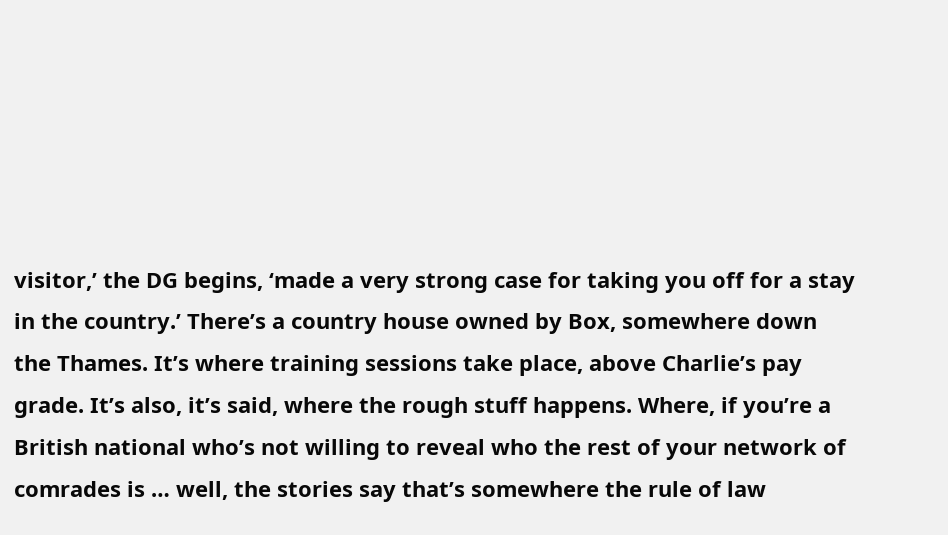visitor,’ the DG begins, ‘made a very strong case for taking you off for a stay in the country.’ There’s a country house owned by Box, somewhere down the Thames. It’s where training sessions take place, above Charlie’s pay grade. It’s also, it’s said, where the rough stuff happens. Where, if you’re a British national who’s not willing to reveal who the rest of your network of comrades is … well, the stories say that’s somewhere the rule of law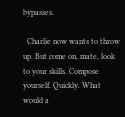bypasses.

  Charlie now wants to throw up. But come on, mate, look to your skills. Compose yourself. Quickly. What would a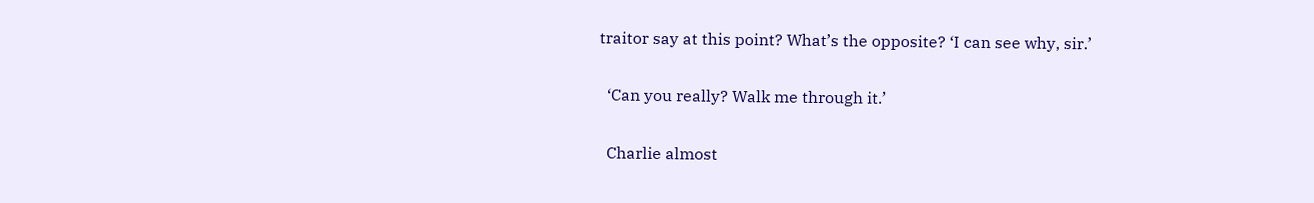traitor say at this point? What’s the opposite? ‘I can see why, sir.’

  ‘Can you really? Walk me through it.’

  Charlie almost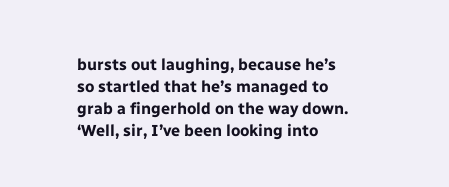bursts out laughing, because he’s so startled that he’s managed to grab a fingerhold on the way down. ‘Well, sir, I’ve been looking into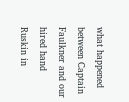what happened between Captain Faulkner and our hired hand Ruskin in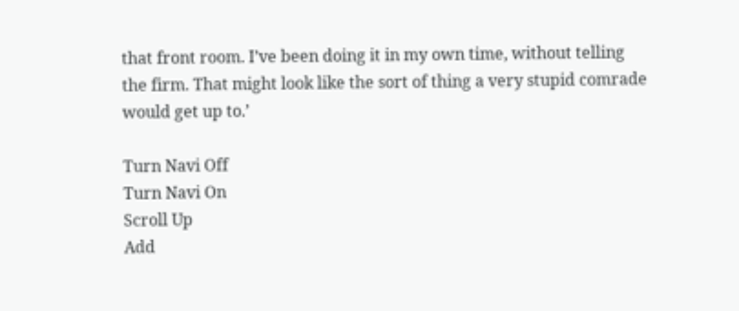that front room. I’ve been doing it in my own time, without telling the firm. That might look like the sort of thing a very stupid comrade would get up to.’

Turn Navi Off
Turn Navi On
Scroll Up
Add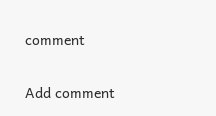comment

Add comment